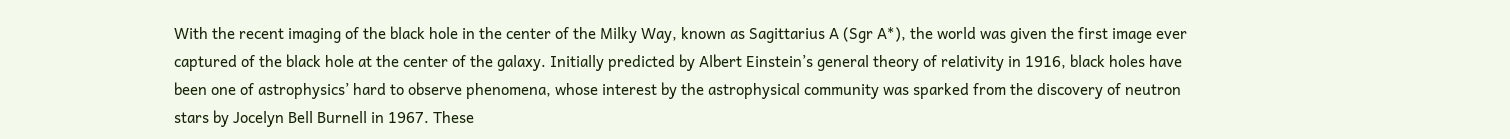With the recent imaging of the black hole in the center of the Milky Way, known as Sagittarius A (Sgr A*), the world was given the first image ever captured of the black hole at the center of the galaxy. Initially predicted by Albert Einstein’s general theory of relativity in 1916, black holes have been one of astrophysics’ hard to observe phenomena, whose interest by the astrophysical community was sparked from the discovery of neutron stars by Jocelyn Bell Burnell in 1967. These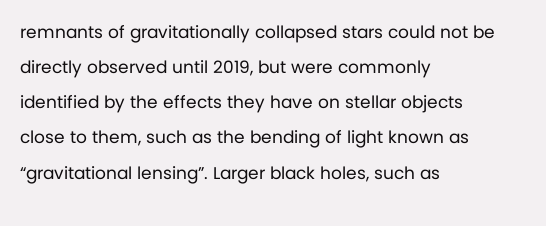remnants of gravitationally collapsed stars could not be directly observed until 2019, but were commonly identified by the effects they have on stellar objects close to them, such as the bending of light known as “gravitational lensing”. Larger black holes, such as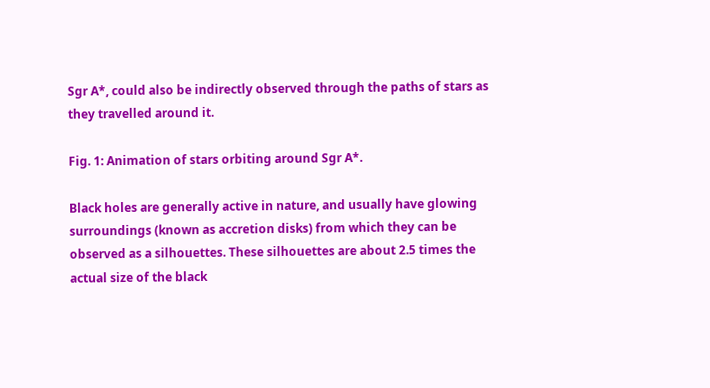Sgr A*, could also be indirectly observed through the paths of stars as they travelled around it.

Fig. 1: Animation of stars orbiting around Sgr A*.

Black holes are generally active in nature, and usually have glowing surroundings (known as accretion disks) from which they can be observed as a silhouettes. These silhouettes are about 2.5 times the actual size of the black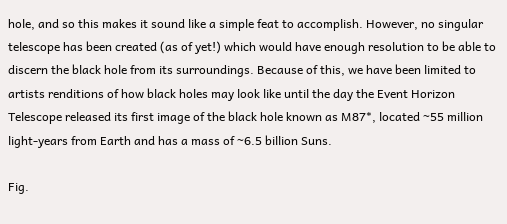hole, and so this makes it sound like a simple feat to accomplish. However, no singular telescope has been created (as of yet!) which would have enough resolution to be able to discern the black hole from its surroundings. Because of this, we have been limited to artists renditions of how black holes may look like until the day the Event Horizon Telescope released its first image of the black hole known as M87*, located ~55 million light-years from Earth and has a mass of ~6.5 billion Suns.

Fig.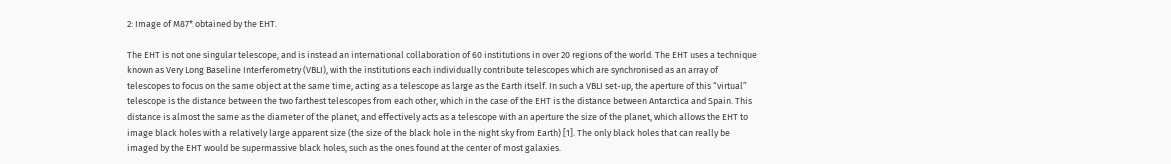2: Image of M87* obtained by the EHT.

The EHT is not one singular telescope, and is instead an international collaboration of 60 institutions in over 20 regions of the world. The EHT uses a technique known as Very Long Baseline Interferometry (VBLI), with the institutions each individually contribute telescopes which are synchronised as an array of telescopes to focus on the same object at the same time, acting as a telescope as large as the Earth itself. In such a VBLI set-up, the aperture of this “virtual” telescope is the distance between the two farthest telescopes from each other, which in the case of the EHT is the distance between Antarctica and Spain. This distance is almost the same as the diameter of the planet, and effectively acts as a telescope with an aperture the size of the planet, which allows the EHT to image black holes with a relatively large apparent size (the size of the black hole in the night sky from Earth) [1]. The only black holes that can really be imaged by the EHT would be supermassive black holes, such as the ones found at the center of most galaxies.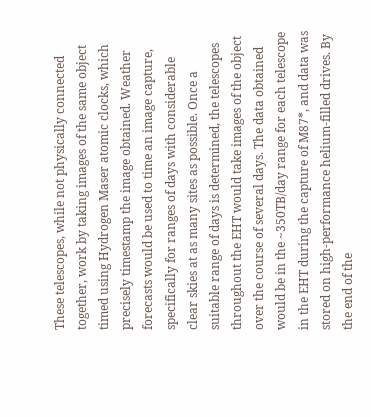These telescopes, while not physically connected together, work by taking images of the same object timed using Hydrogen Maser atomic clocks, which precisely timestamp the image obtained. Weather forecasts would be used to time an image capture, specifically for ranges of days with considerable clear skies at as many sites as possible. Once a suitable range of days is determined, the telescopes throughout the EHT would take images of the object over the course of several days. The data obtained would be in the ~350TB/day range for each telescope in the EHT during the capture of M87*, and data was stored on high-performance helium-filled drives. By the end of the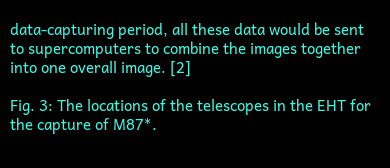data-capturing period, all these data would be sent to supercomputers to combine the images together into one overall image. [2]

Fig. 3: The locations of the telescopes in the EHT for the capture of M87*.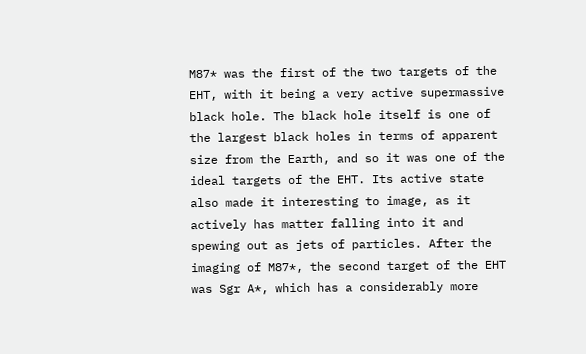M87* was the first of the two targets of the EHT, with it being a very active supermassive black hole. The black hole itself is one of the largest black holes in terms of apparent size from the Earth, and so it was one of the ideal targets of the EHT. Its active state also made it interesting to image, as it actively has matter falling into it and spewing out as jets of particles. After the imaging of M87*, the second target of the EHT was Sgr A*, which has a considerably more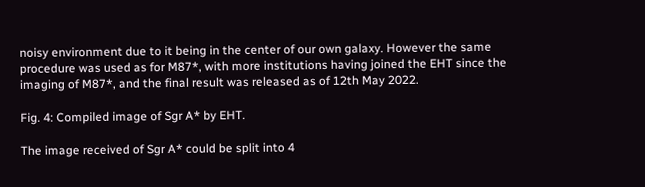noisy environment due to it being in the center of our own galaxy. However the same procedure was used as for M87*, with more institutions having joined the EHT since the imaging of M87*, and the final result was released as of 12th May 2022.

Fig. 4: Compiled image of Sgr A* by EHT.

The image received of Sgr A* could be split into 4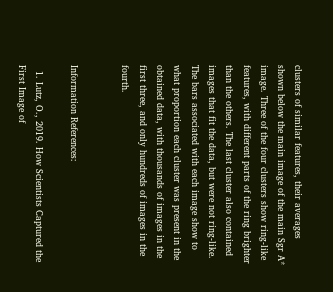clusters of similar features, their averages shown below the main image of the main Sgr A* image. Three of the four clusters show ring-like features, with different parts of the ring brighter than the others. The last cluster also contained images that fit the data, but were not ring-like. The bars associated with each image show to what proportion each cluster was present in the obtained data, with thousands of images in the first three, and only hundreds of images in the fourth.


Information References:

  1. Lutz, O., 2019. How Scientists Captured the First Image of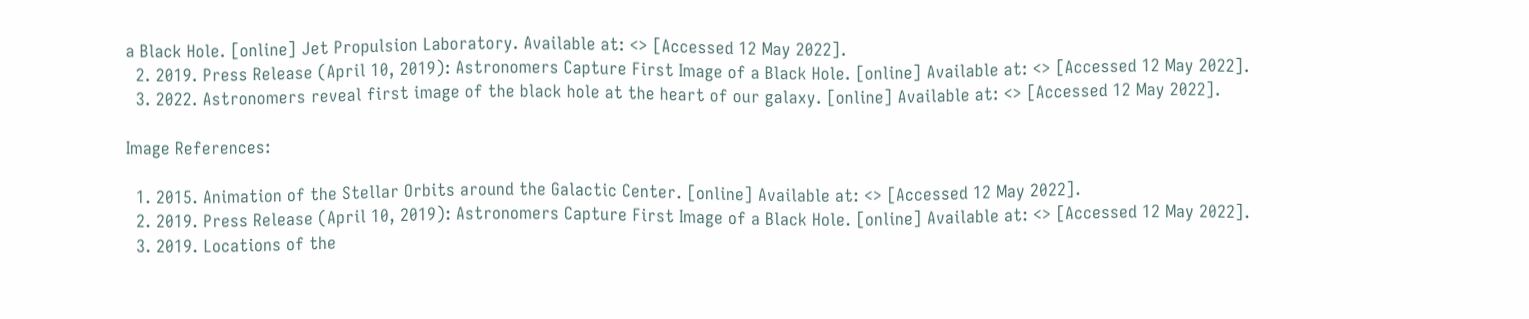a Black Hole. [online] Jet Propulsion Laboratory. Available at: <> [Accessed 12 May 2022].
  2. 2019. Press Release (April 10, 2019): Astronomers Capture First Image of a Black Hole. [online] Available at: <> [Accessed 12 May 2022].
  3. 2022. Astronomers reveal first image of the black hole at the heart of our galaxy. [online] Available at: <> [Accessed 12 May 2022].

Image References:

  1. 2015. Animation of the Stellar Orbits around the Galactic Center. [online] Available at: <> [Accessed 12 May 2022].
  2. 2019. Press Release (April 10, 2019): Astronomers Capture First Image of a Black Hole. [online] Available at: <> [Accessed 12 May 2022].
  3. 2019. Locations of the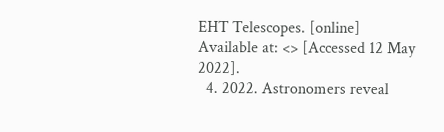EHT Telescopes. [online] Available at: <> [Accessed 12 May 2022].
  4. 2022. Astronomers reveal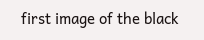first image of the black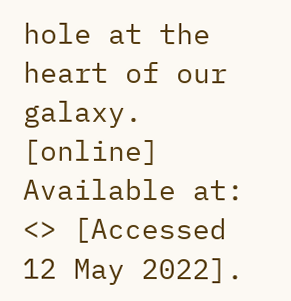hole at the heart of our galaxy. [online] Available at: <> [Accessed 12 May 2022].